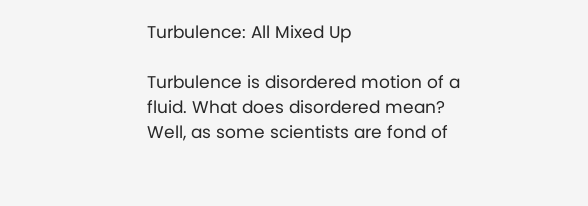Turbulence: All Mixed Up

Turbulence is disordered motion of a fluid. What does disordered mean? Well, as some scientists are fond of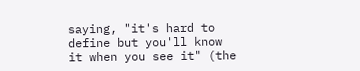saying, "it's hard to define but you'll know it when you see it" (the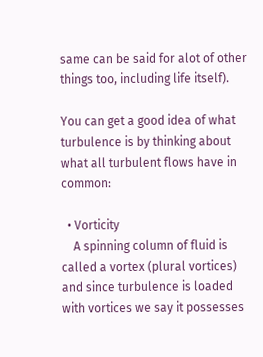same can be said for alot of other things too, including life itself).

You can get a good idea of what turbulence is by thinking about what all turbulent flows have in common:

  • Vorticity
    A spinning column of fluid is called a vortex (plural vortices) and since turbulence is loaded with vortices we say it possesses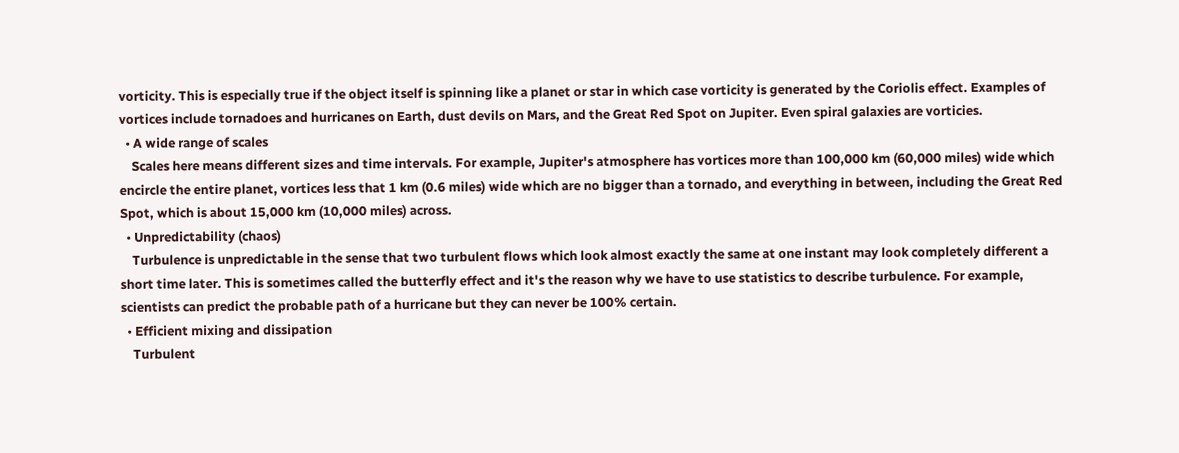vorticity. This is especially true if the object itself is spinning like a planet or star in which case vorticity is generated by the Coriolis effect. Examples of vortices include tornadoes and hurricanes on Earth, dust devils on Mars, and the Great Red Spot on Jupiter. Even spiral galaxies are vorticies.
  • A wide range of scales
    Scales here means different sizes and time intervals. For example, Jupiter's atmosphere has vortices more than 100,000 km (60,000 miles) wide which encircle the entire planet, vortices less that 1 km (0.6 miles) wide which are no bigger than a tornado, and everything in between, including the Great Red Spot, which is about 15,000 km (10,000 miles) across.
  • Unpredictability (chaos)
    Turbulence is unpredictable in the sense that two turbulent flows which look almost exactly the same at one instant may look completely different a short time later. This is sometimes called the butterfly effect and it's the reason why we have to use statistics to describe turbulence. For example, scientists can predict the probable path of a hurricane but they can never be 100% certain.
  • Efficient mixing and dissipation
    Turbulent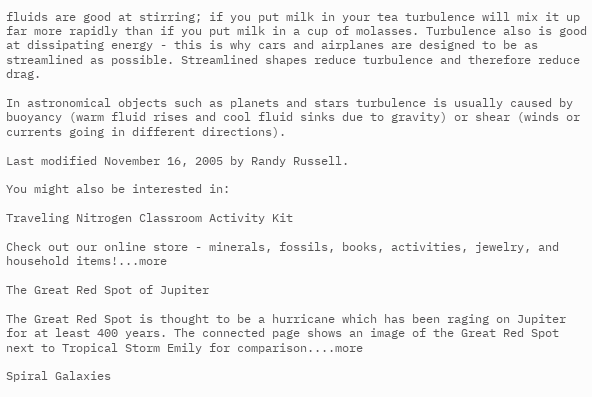fluids are good at stirring; if you put milk in your tea turbulence will mix it up far more rapidly than if you put milk in a cup of molasses. Turbulence also is good at dissipating energy - this is why cars and airplanes are designed to be as streamlined as possible. Streamlined shapes reduce turbulence and therefore reduce drag.

In astronomical objects such as planets and stars turbulence is usually caused by buoyancy (warm fluid rises and cool fluid sinks due to gravity) or shear (winds or currents going in different directions).

Last modified November 16, 2005 by Randy Russell.

You might also be interested in:

Traveling Nitrogen Classroom Activity Kit

Check out our online store - minerals, fossils, books, activities, jewelry, and household items!...more

The Great Red Spot of Jupiter

The Great Red Spot is thought to be a hurricane which has been raging on Jupiter for at least 400 years. The connected page shows an image of the Great Red Spot next to Tropical Storm Emily for comparison....more

Spiral Galaxies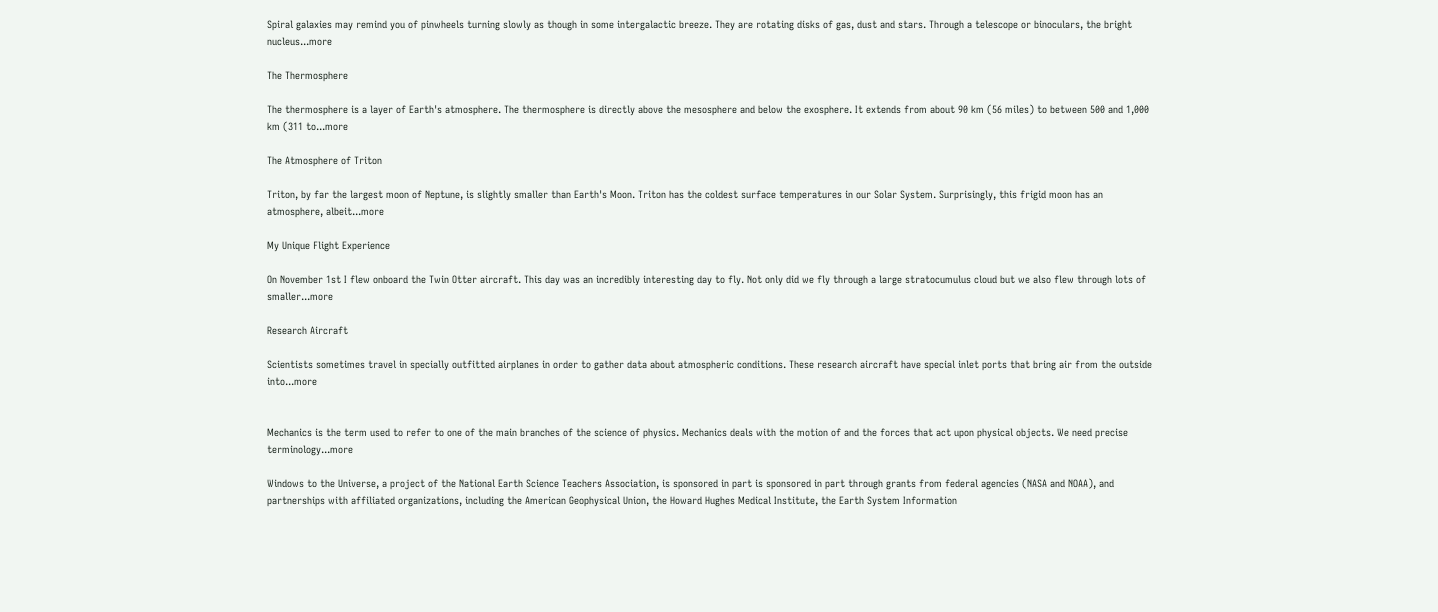Spiral galaxies may remind you of pinwheels turning slowly as though in some intergalactic breeze. They are rotating disks of gas, dust and stars. Through a telescope or binoculars, the bright nucleus...more

The Thermosphere

The thermosphere is a layer of Earth's atmosphere. The thermosphere is directly above the mesosphere and below the exosphere. It extends from about 90 km (56 miles) to between 500 and 1,000 km (311 to...more

The Atmosphere of Triton

Triton, by far the largest moon of Neptune, is slightly smaller than Earth's Moon. Triton has the coldest surface temperatures in our Solar System. Surprisingly, this frigid moon has an atmosphere, albeit...more

My Unique Flight Experience

On November 1st I flew onboard the Twin Otter aircraft. This day was an incredibly interesting day to fly. Not only did we fly through a large stratocumulus cloud but we also flew through lots of smaller...more

Research Aircraft

Scientists sometimes travel in specially outfitted airplanes in order to gather data about atmospheric conditions. These research aircraft have special inlet ports that bring air from the outside into...more


Mechanics is the term used to refer to one of the main branches of the science of physics. Mechanics deals with the motion of and the forces that act upon physical objects. We need precise terminology...more

Windows to the Universe, a project of the National Earth Science Teachers Association, is sponsored in part is sponsored in part through grants from federal agencies (NASA and NOAA), and partnerships with affiliated organizations, including the American Geophysical Union, the Howard Hughes Medical Institute, the Earth System Information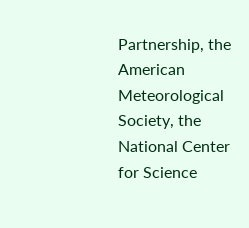Partnership, the American Meteorological Society, the National Center for Science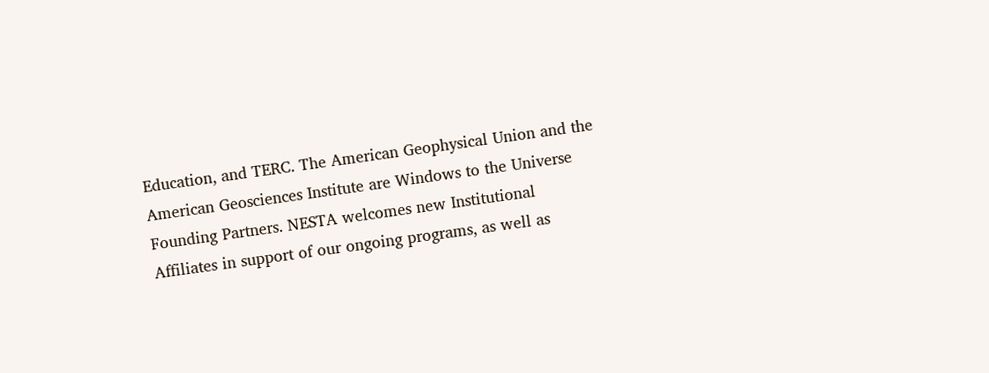Education, and TERC. The American Geophysical Union and the American Geosciences Institute are Windows to the Universe Founding Partners. NESTA welcomes new Institutional Affiliates in support of our ongoing programs, as well as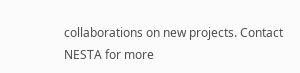collaborations on new projects. Contact NESTA for more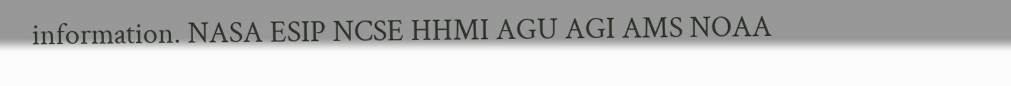information. NASA ESIP NCSE HHMI AGU AGI AMS NOAA